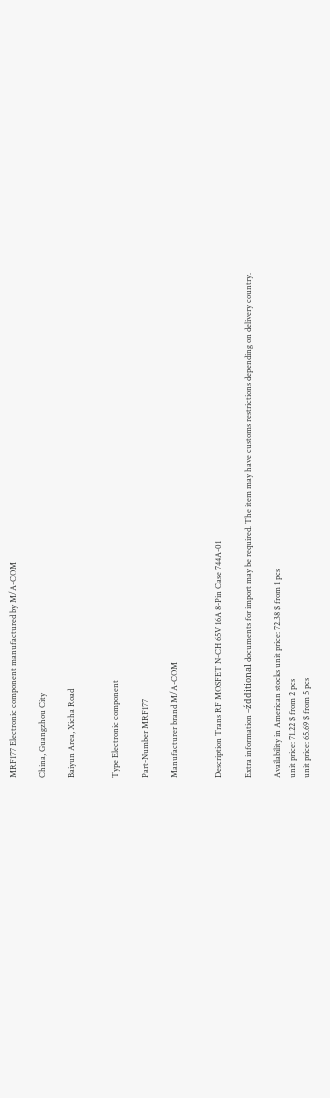MRF177 Electronic component manufactured by M/A-COM

China, Guangzhou City

Baiyun Area, Xicha Road


Type Electronic component

Part-Number MRF177

Manufacturer brand M/A-COM


Description Trans RF MOSFET N-CH 65V 16A 8-Pin Case 744A-01

Extra information –źdditional documents for import may be required. The item may have customs restrictions depending on delivery country.

Availability in American stocks unit price: 72.38 $ from 1 pcs
unit price: 71.22 $ from 2 pcs
unit price: 65.69 $ from 5 pcs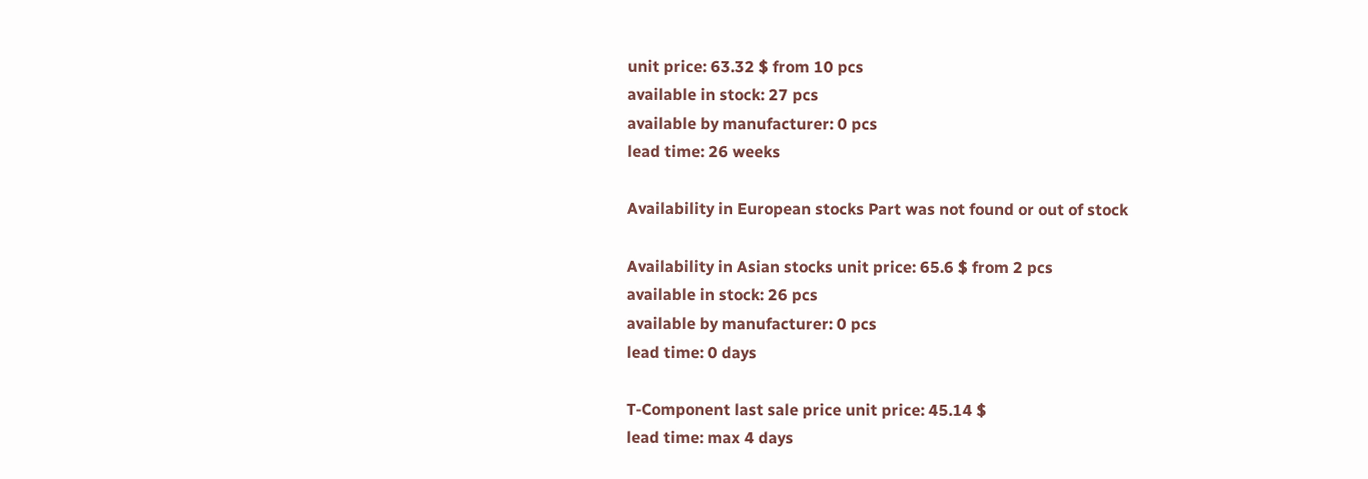unit price: 63.32 $ from 10 pcs
available in stock: 27 pcs
available by manufacturer: 0 pcs
lead time: 26 weeks

Availability in European stocks Part was not found or out of stock

Availability in Asian stocks unit price: 65.6 $ from 2 pcs
available in stock: 26 pcs
available by manufacturer: 0 pcs
lead time: 0 days

T-Component last sale price unit price: 45.14 $
lead time: max 4 days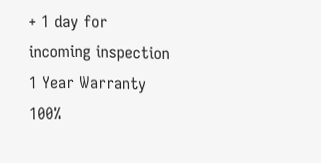+ 1 day for incoming inspection
1 Year Warranty 100%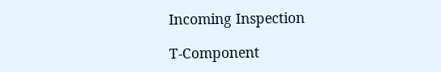Incoming Inspection

T-Component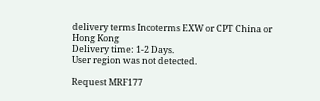delivery terms Incoterms EXW or CPT China or Hong Kong
Delivery time: 1-2 Days.
User region was not detected.

Request MRF177